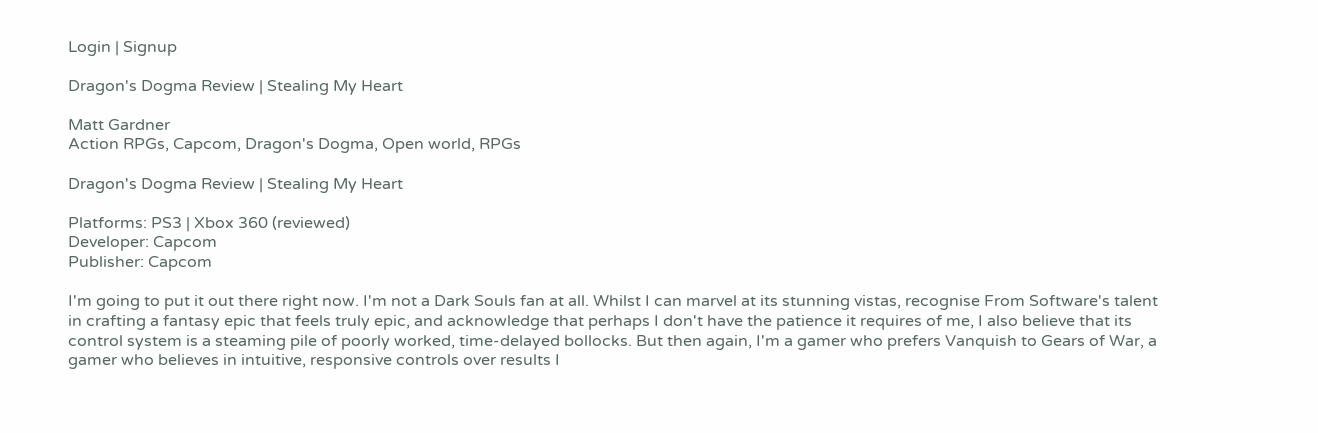Login | Signup

Dragon's Dogma Review | Stealing My Heart

Matt Gardner
Action RPGs, Capcom, Dragon's Dogma, Open world, RPGs

Dragon's Dogma Review | Stealing My Heart

Platforms: PS3 | Xbox 360 (reviewed)
Developer: Capcom
Publisher: Capcom

I'm going to put it out there right now. I'm not a Dark Souls fan at all. Whilst I can marvel at its stunning vistas, recognise From Software's talent in crafting a fantasy epic that feels truly epic, and acknowledge that perhaps I don't have the patience it requires of me, I also believe that its control system is a steaming pile of poorly worked, time-delayed bollocks. But then again, I'm a gamer who prefers Vanquish to Gears of War, a gamer who believes in intuitive, responsive controls over results I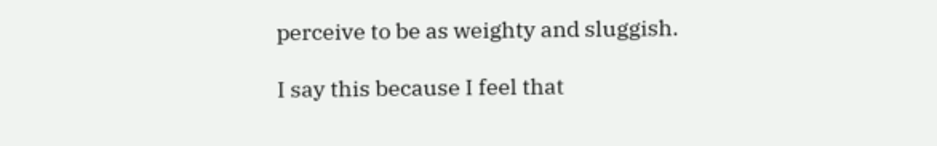perceive to be as weighty and sluggish.

I say this because I feel that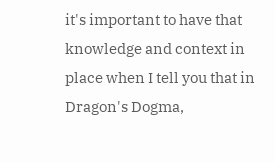it's important to have that knowledge and context in place when I tell you that in Dragon's Dogma,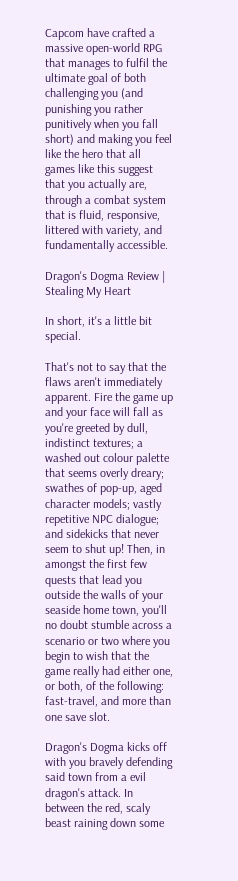Capcom have crafted a massive open-world RPG that manages to fulfil the ultimate goal of both challenging you (and punishing you rather punitively when you fall short) and making you feel like the hero that all games like this suggest that you actually are, through a combat system that is fluid, responsive, littered with variety, and fundamentally accessible.

Dragon's Dogma Review | Stealing My Heart

In short, it's a little bit special.

That's not to say that the flaws aren't immediately apparent. Fire the game up and your face will fall as you're greeted by dull, indistinct textures; a washed out colour palette that seems overly dreary; swathes of pop-up, aged character models; vastly repetitive NPC dialogue; and sidekicks that never seem to shut up! Then, in amongst the first few quests that lead you outside the walls of your seaside home town, you'll no doubt stumble across a scenario or two where you begin to wish that the game really had either one, or both, of the following: fast-travel, and more than one save slot.

Dragon's Dogma kicks off with you bravely defending said town from a evil dragon's attack. In between the red, scaly beast raining down some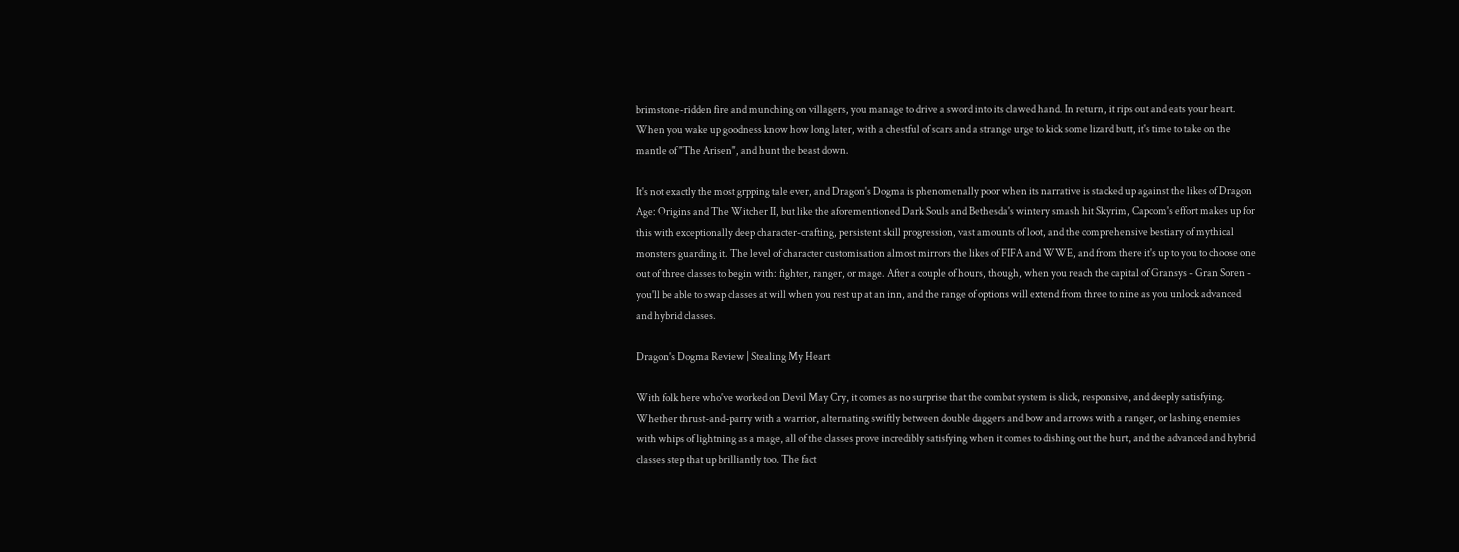brimstone-ridden fire and munching on villagers, you manage to drive a sword into its clawed hand. In return, it rips out and eats your heart. When you wake up goodness know how long later, with a chestful of scars and a strange urge to kick some lizard butt, it's time to take on the mantle of "The Arisen", and hunt the beast down.

It's not exactly the most grpping tale ever, and Dragon's Dogma is phenomenally poor when its narrative is stacked up against the likes of Dragon Age: Origins and The Witcher II, but like the aforementioned Dark Souls and Bethesda's wintery smash hit Skyrim, Capcom's effort makes up for this with exceptionally deep character-crafting, persistent skill progression, vast amounts of loot, and the comprehensive bestiary of mythical monsters guarding it. The level of character customisation almost mirrors the likes of FIFA and WWE, and from there it's up to you to choose one out of three classes to begin with: fighter, ranger, or mage. After a couple of hours, though, when you reach the capital of Gransys - Gran Soren - you'll be able to swap classes at will when you rest up at an inn, and the range of options will extend from three to nine as you unlock advanced and hybrid classes.

Dragon's Dogma Review | Stealing My Heart

With folk here who've worked on Devil May Cry, it comes as no surprise that the combat system is slick, responsive, and deeply satisfying. Whether thrust-and-parry with a warrior, alternating swiftly between double daggers and bow and arrows with a ranger, or lashing enemies with whips of lightning as a mage, all of the classes prove incredibly satisfying when it comes to dishing out the hurt, and the advanced and hybrid classes step that up brilliantly too. The fact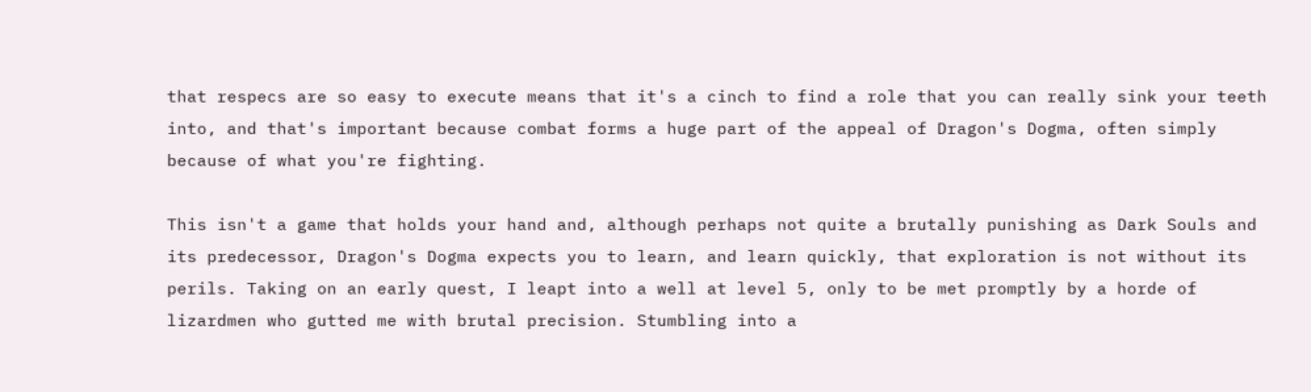that respecs are so easy to execute means that it's a cinch to find a role that you can really sink your teeth into, and that's important because combat forms a huge part of the appeal of Dragon's Dogma, often simply because of what you're fighting.

This isn't a game that holds your hand and, although perhaps not quite a brutally punishing as Dark Souls and its predecessor, Dragon's Dogma expects you to learn, and learn quickly, that exploration is not without its perils. Taking on an early quest, I leapt into a well at level 5, only to be met promptly by a horde of lizardmen who gutted me with brutal precision. Stumbling into a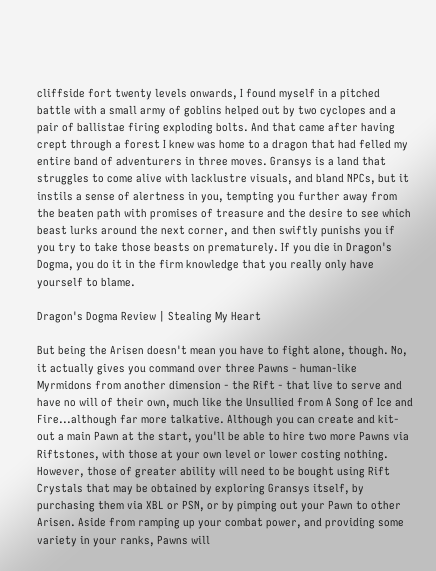cliffside fort twenty levels onwards, I found myself in a pitched battle with a small army of goblins helped out by two cyclopes and a pair of ballistae firing exploding bolts. And that came after having crept through a forest I knew was home to a dragon that had felled my entire band of adventurers in three moves. Gransys is a land that struggles to come alive with lacklustre visuals, and bland NPCs, but it instils a sense of alertness in you, tempting you further away from the beaten path with promises of treasure and the desire to see which beast lurks around the next corner, and then swiftly punishs you if you try to take those beasts on prematurely. If you die in Dragon's Dogma, you do it in the firm knowledge that you really only have yourself to blame.

Dragon's Dogma Review | Stealing My Heart

But being the Arisen doesn't mean you have to fight alone, though. No, it actually gives you command over three Pawns - human-like Myrmidons from another dimension - the Rift - that live to serve and have no will of their own, much like the Unsullied from A Song of Ice and Fire...although far more talkative. Although you can create and kit-out a main Pawn at the start, you'll be able to hire two more Pawns via Riftstones, with those at your own level or lower costing nothing. However, those of greater ability will need to be bought using Rift Crystals that may be obtained by exploring Gransys itself, by purchasing them via XBL or PSN, or by pimping out your Pawn to other Arisen. Aside from ramping up your combat power, and providing some variety in your ranks, Pawns will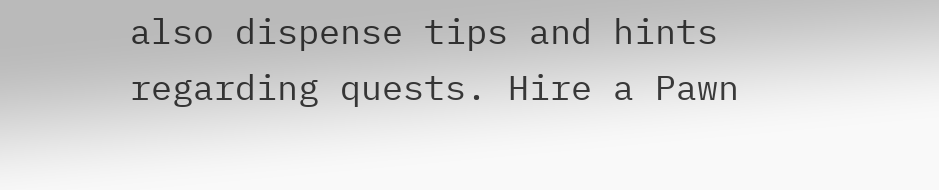also dispense tips and hints regarding quests. Hire a Pawn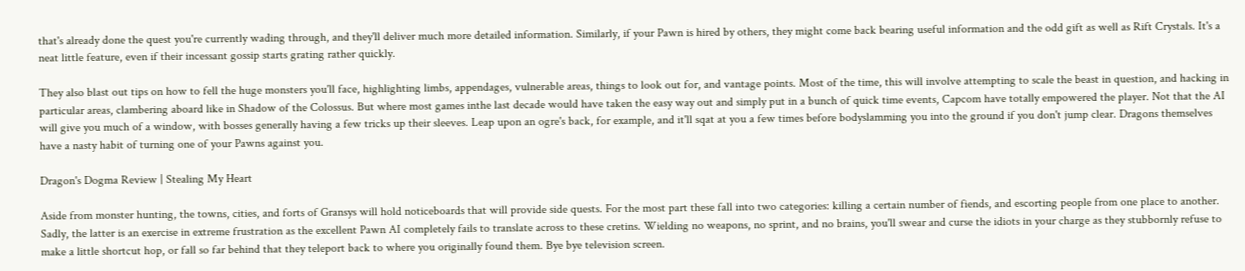that's already done the quest you're currently wading through, and they'll deliver much more detailed information. Similarly, if your Pawn is hired by others, they might come back bearing useful information and the odd gift as well as Rift Crystals. It's a neat little feature, even if their incessant gossip starts grating rather quickly.

They also blast out tips on how to fell the huge monsters you'll face, highlighting limbs, appendages, vulnerable areas, things to look out for, and vantage points. Most of the time, this will involve attempting to scale the beast in question, and hacking in particular areas, clambering aboard like in Shadow of the Colossus. But where most games inthe last decade would have taken the easy way out and simply put in a bunch of quick time events, Capcom have totally empowered the player. Not that the AI will give you much of a window, with bosses generally having a few tricks up their sleeves. Leap upon an ogre's back, for example, and it'll sqat at you a few times before bodyslamming you into the ground if you don't jump clear. Dragons themselves have a nasty habit of turning one of your Pawns against you.

Dragon's Dogma Review | Stealing My Heart

Aside from monster hunting, the towns, cities, and forts of Gransys will hold noticeboards that will provide side quests. For the most part these fall into two categories: killing a certain number of fiends, and escorting people from one place to another. Sadly, the latter is an exercise in extreme frustration as the excellent Pawn AI completely fails to translate across to these cretins. Wielding no weapons, no sprint, and no brains, you'll swear and curse the idiots in your charge as they stubbornly refuse to make a little shortcut hop, or fall so far behind that they teleport back to where you originally found them. Bye bye television screen.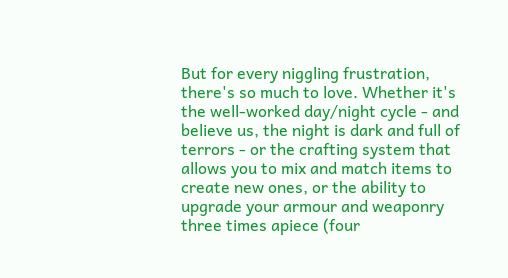But for every niggling frustration, there's so much to love. Whether it's the well-worked day/night cycle - and believe us, the night is dark and full of terrors - or the crafting system that allows you to mix and match items to create new ones, or the ability to upgrade your armour and weaponry three times apiece (four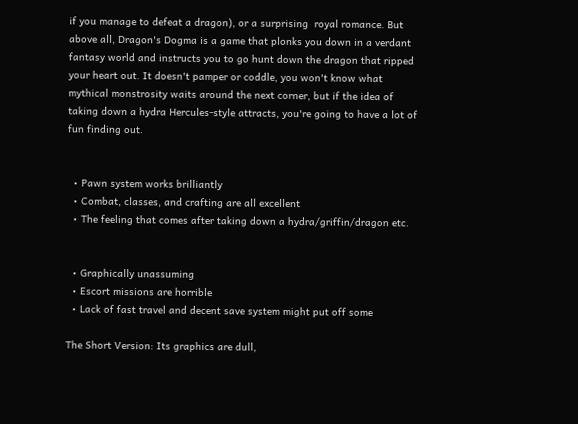if you manage to defeat a dragon), or a surprising  royal romance. But above all, Dragon's Dogma is a game that plonks you down in a verdant fantasy world and instructs you to go hunt down the dragon that ripped your heart out. It doesn't pamper or coddle, you won't know what mythical monstrosity waits around the next corner, but if the idea of taking down a hydra Hercules-style attracts, you're going to have a lot of fun finding out.


  • Pawn system works brilliantly
  • Combat, classes, and crafting are all excellent
  • The feeling that comes after taking down a hydra/griffin/dragon etc.


  • Graphically unassuming
  • Escort missions are horrible
  • Lack of fast travel and decent save system might put off some

The Short Version: Its graphics are dull,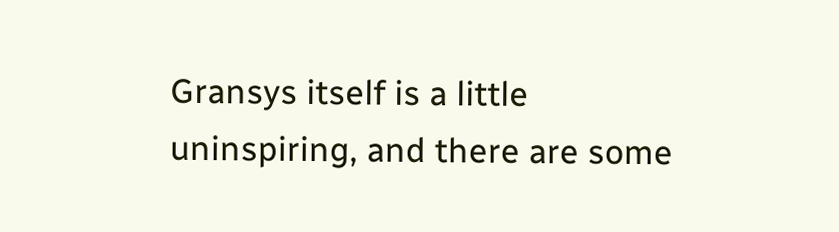Gransys itself is a little uninspiring, and there are some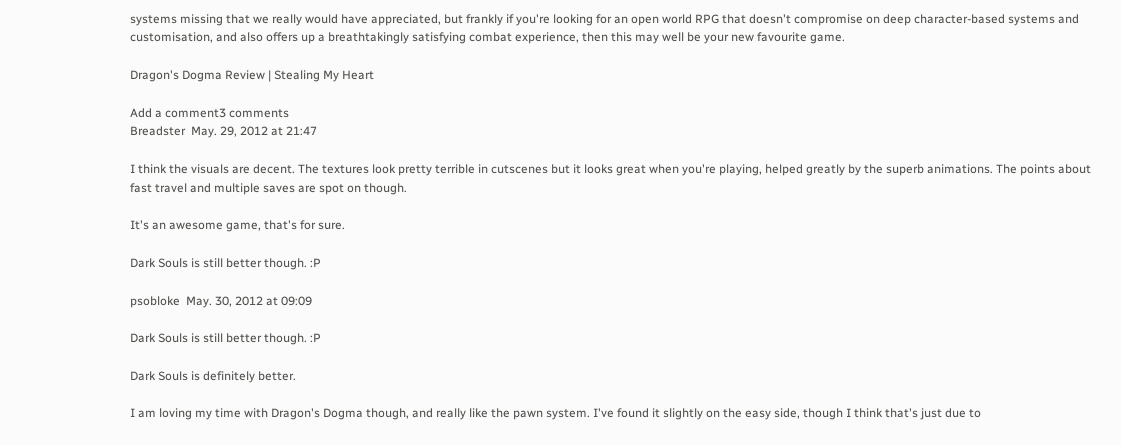systems missing that we really would have appreciated, but frankly if you're looking for an open world RPG that doesn't compromise on deep character-based systems and customisation, and also offers up a breathtakingly satisfying combat experience, then this may well be your new favourite game.

Dragon's Dogma Review | Stealing My Heart

Add a comment3 comments
Breadster  May. 29, 2012 at 21:47

I think the visuals are decent. The textures look pretty terrible in cutscenes but it looks great when you're playing, helped greatly by the superb animations. The points about fast travel and multiple saves are spot on though.

It's an awesome game, that's for sure.

Dark Souls is still better though. :P

psobloke  May. 30, 2012 at 09:09

Dark Souls is still better though. :P

Dark Souls is definitely better.

I am loving my time with Dragon's Dogma though, and really like the pawn system. I've found it slightly on the easy side, though I think that's just due to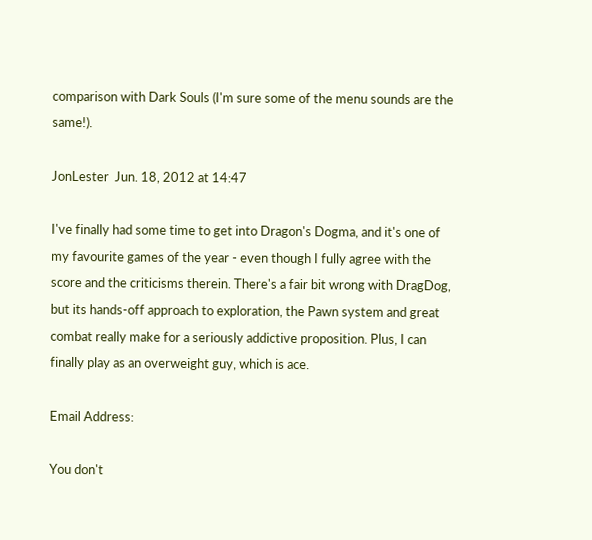comparison with Dark Souls (I'm sure some of the menu sounds are the same!).

JonLester  Jun. 18, 2012 at 14:47

I've finally had some time to get into Dragon's Dogma, and it's one of my favourite games of the year - even though I fully agree with the score and the criticisms therein. There's a fair bit wrong with DragDog, but its hands-off approach to exploration, the Pawn system and great combat really make for a seriously addictive proposition. Plus, I can finally play as an overweight guy, which is ace.

Email Address:

You don't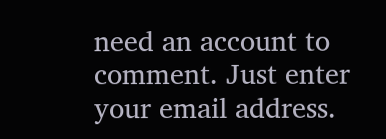need an account to comment. Just enter your email address.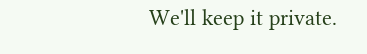We'll keep it private.